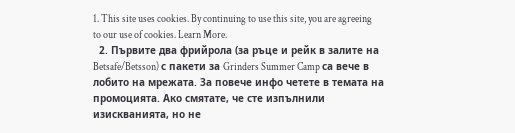1. This site uses cookies. By continuing to use this site, you are agreeing to our use of cookies. Learn More.
  2. Първите два фрийрола (за ръце и рейк в залите на Betsafe/Betsson) с пакети за Grinders Summer Camp са вече в лобито на мрежата. За повече инфо четете в темата на промоцията. Ако смятате, че сте изпълнили изискванията, но не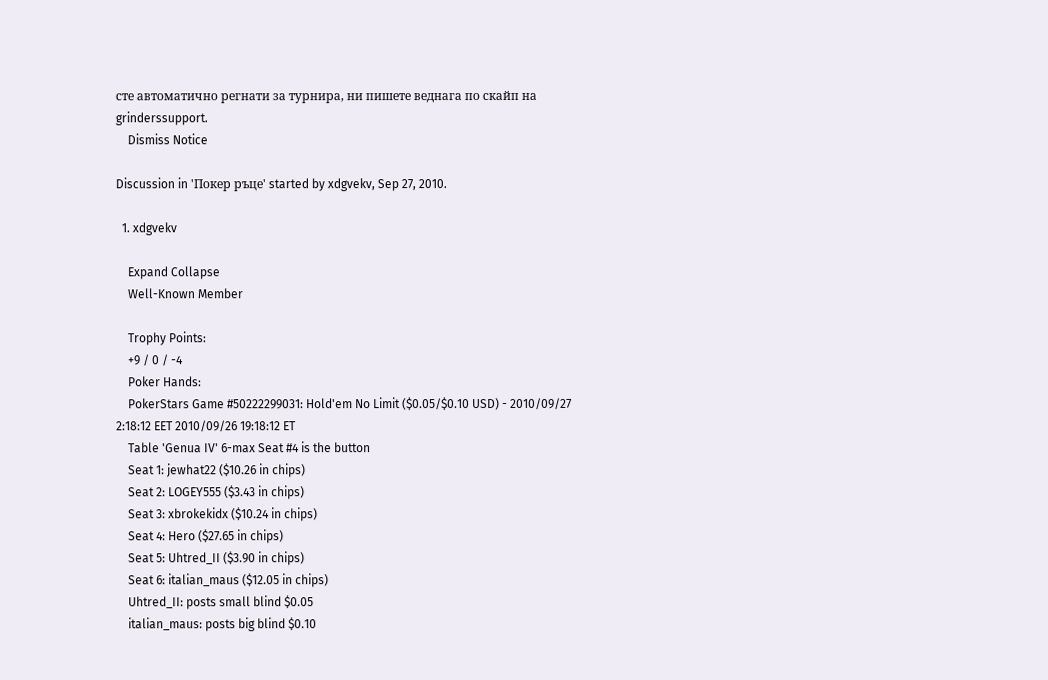сте автоматично регнати за турнира, ни пишете веднага по скайп на grinderssupport.
    Dismiss Notice

Discussion in 'Покер ръце' started by xdgvekv, Sep 27, 2010.

  1. xdgvekv

    Expand Collapse
    Well-Known Member

    Trophy Points:
    +9 / 0 / -4
    Poker Hands:
    PokerStars Game #50222299031: Hold'em No Limit ($0.05/$0.10 USD) - 2010/09/27 2:18:12 EET 2010/09/26 19:18:12 ET
    Table 'Genua IV' 6-max Seat #4 is the button
    Seat 1: jewhat22 ($10.26 in chips)
    Seat 2: LOGEY555 ($3.43 in chips)
    Seat 3: xbrokekidx ($10.24 in chips)
    Seat 4: Hero ($27.65 in chips)
    Seat 5: Uhtred_II ($3.90 in chips)
    Seat 6: italian_maus ($12.05 in chips)
    Uhtred_II: posts small blind $0.05
    italian_maus: posts big blind $0.10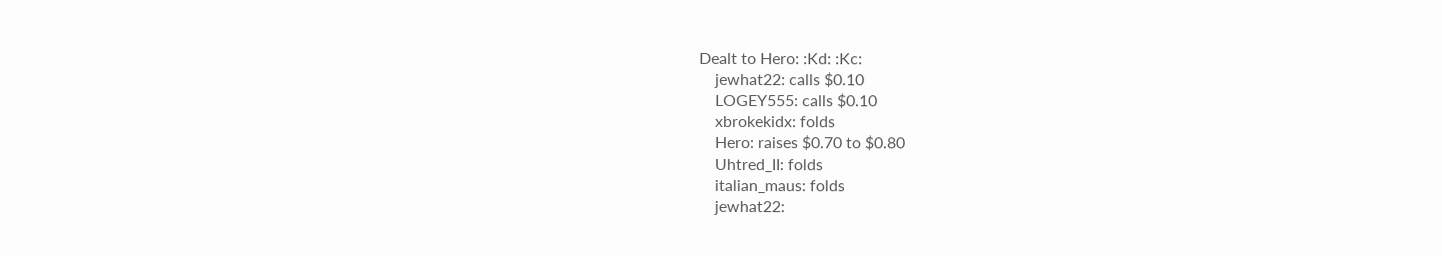Dealt to Hero: :Kd: :Kc:
    jewhat22: calls $0.10
    LOGEY555: calls $0.10
    xbrokekidx: folds
    Hero: raises $0.70 to $0.80
    Uhtred_II: folds
    italian_maus: folds
    jewhat22: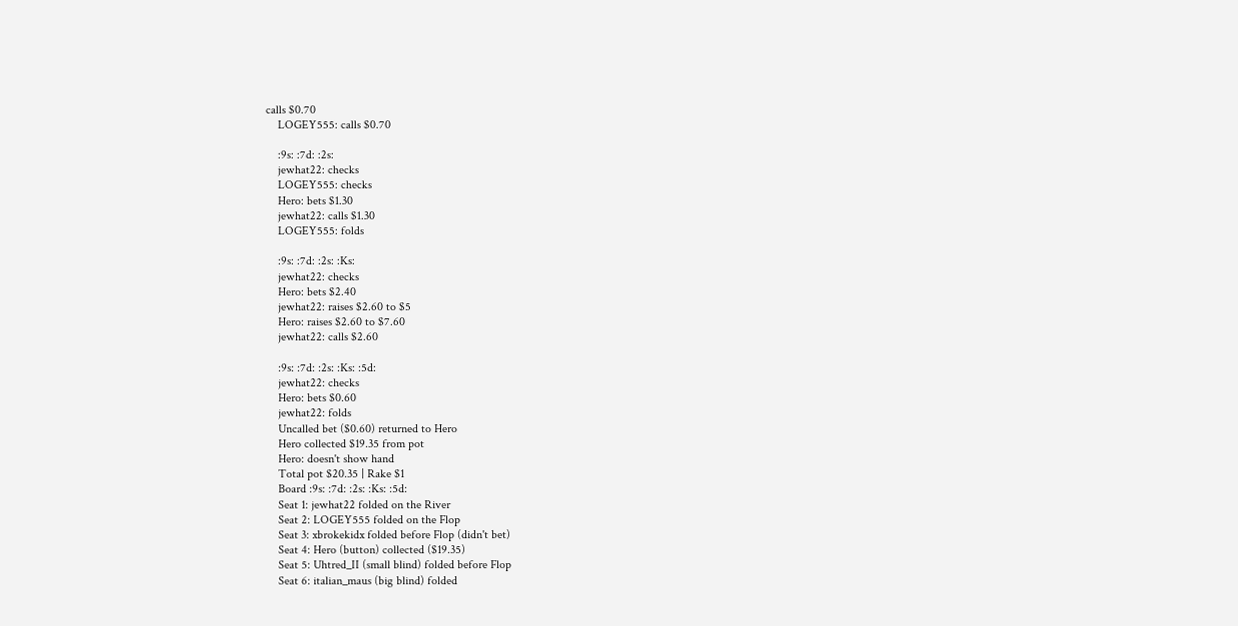calls $0.70
    LOGEY555: calls $0.70

    :9s: :7d: :2s:
    jewhat22: checks
    LOGEY555: checks
    Hero: bets $1.30
    jewhat22: calls $1.30
    LOGEY555: folds

    :9s: :7d: :2s: :Ks:
    jewhat22: checks
    Hero: bets $2.40
    jewhat22: raises $2.60 to $5
    Hero: raises $2.60 to $7.60
    jewhat22: calls $2.60

    :9s: :7d: :2s: :Ks: :5d:
    jewhat22: checks
    Hero: bets $0.60
    jewhat22: folds
    Uncalled bet ($0.60) returned to Hero
    Hero collected $19.35 from pot
    Hero: doesn't show hand
    Total pot $20.35 | Rake $1
    Board :9s: :7d: :2s: :Ks: :5d:
    Seat 1: jewhat22 folded on the River
    Seat 2: LOGEY555 folded on the Flop
    Seat 3: xbrokekidx folded before Flop (didn't bet)
    Seat 4: Hero (button) collected ($19.35)
    Seat 5: Uhtred_II (small blind) folded before Flop
    Seat 6: italian_maus (big blind) folded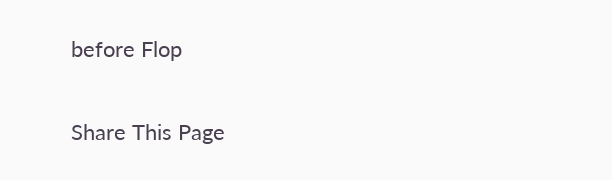before Flop

Share This Page